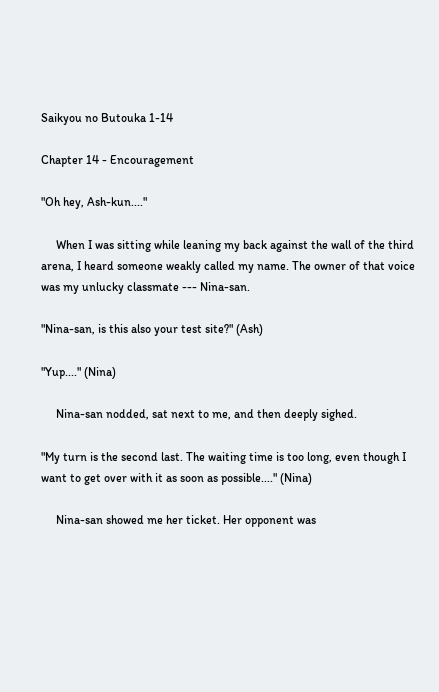Saikyou no Butouka 1-14

Chapter 14 - Encouragement

"Oh hey, Ash-kun...."

     When I was sitting while leaning my back against the wall of the third arena, I heard someone weakly called my name. The owner of that voice was my unlucky classmate --- Nina-san.

"Nina-san, is this also your test site?" (Ash)

"Yup...." (Nina)

     Nina-san nodded, sat next to me, and then deeply sighed.

"My turn is the second last. The waiting time is too long, even though I want to get over with it as soon as possible...." (Nina)

     Nina-san showed me her ticket. Her opponent was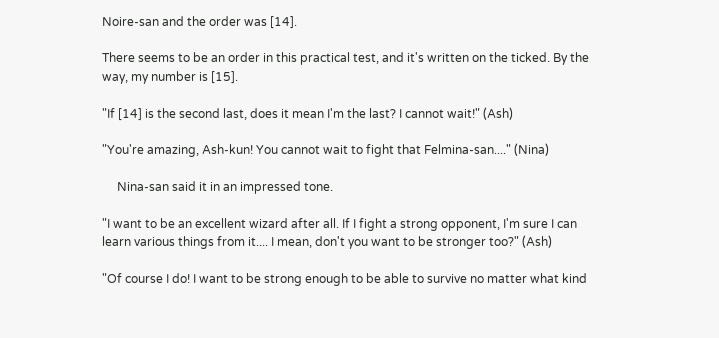Noire-san and the order was [14].

There seems to be an order in this practical test, and it's written on the ticked. By the way, my number is [15].

"If [14] is the second last, does it mean I'm the last? I cannot wait!" (Ash)

"You're amazing, Ash-kun! You cannot wait to fight that Felmina-san...." (Nina)

     Nina-san said it in an impressed tone.

"I want to be an excellent wizard after all. If I fight a strong opponent, I'm sure I can learn various things from it.... I mean, don't you want to be stronger too?" (Ash)

"Of course I do! I want to be strong enough to be able to survive no matter what kind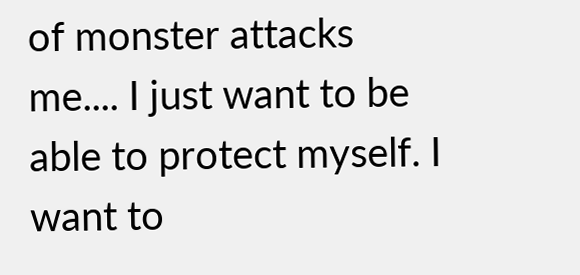of monster attacks me.... I just want to be able to protect myself. I want to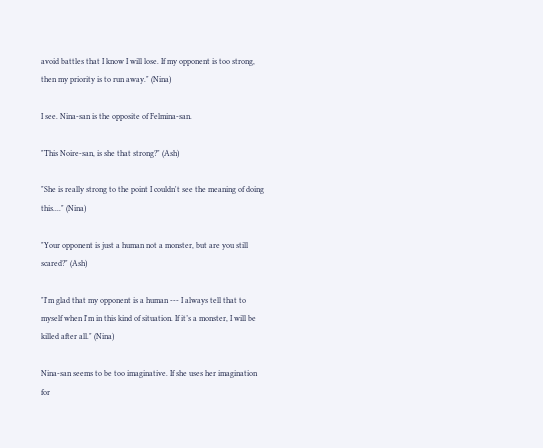avoid battles that I know I will lose. If my opponent is too strong, then my priority is to run away." (Nina)

I see. Nina-san is the opposite of Felmina-san.

"This Noire-san, is she that strong?" (Ash)

"She is really strong to the point I couldn't see the meaning of doing this...." (Nina)

"Your opponent is just a human not a monster, but are you still scared?" (Ash)

"I'm glad that my opponent is a human --- I always tell that to myself when I'm in this kind of situation. If it’s a monster, I will be killed after all." (Nina)

Nina-san seems to be too imaginative. If she uses her imagination for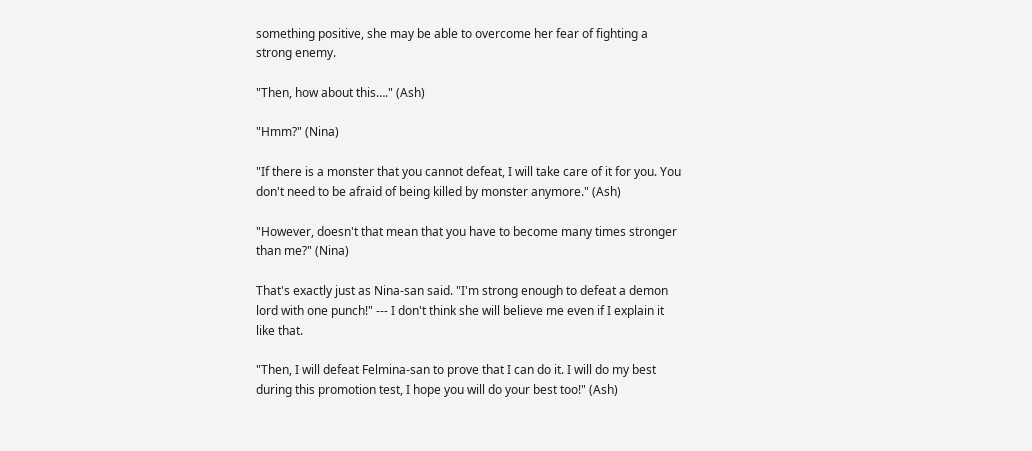something positive, she may be able to overcome her fear of fighting a strong enemy.

"Then, how about this…." (Ash)

"Hmm?" (Nina)

"If there is a monster that you cannot defeat, I will take care of it for you. You don't need to be afraid of being killed by monster anymore." (Ash)

"However, doesn't that mean that you have to become many times stronger than me?" (Nina)

That's exactly just as Nina-san said. "I'm strong enough to defeat a demon lord with one punch!" --- I don't think she will believe me even if I explain it like that.

"Then, I will defeat Felmina-san to prove that I can do it. I will do my best during this promotion test, I hope you will do your best too!" (Ash)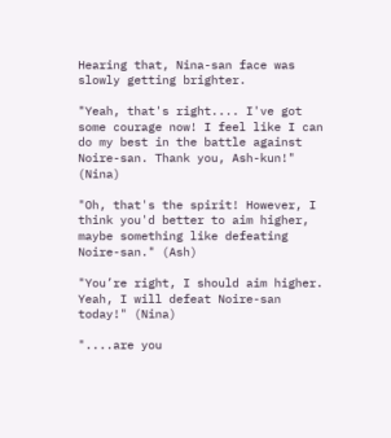Hearing that, Nina-san face was slowly getting brighter.

"Yeah, that's right.... I've got some courage now! I feel like I can do my best in the battle against Noire-san. Thank you, Ash-kun!" (Nina)

"Oh, that's the spirit! However, I think you'd better to aim higher, maybe something like defeating Noire-san." (Ash)

"You’re right, I should aim higher. Yeah, I will defeat Noire-san today!" (Nina)

"....are you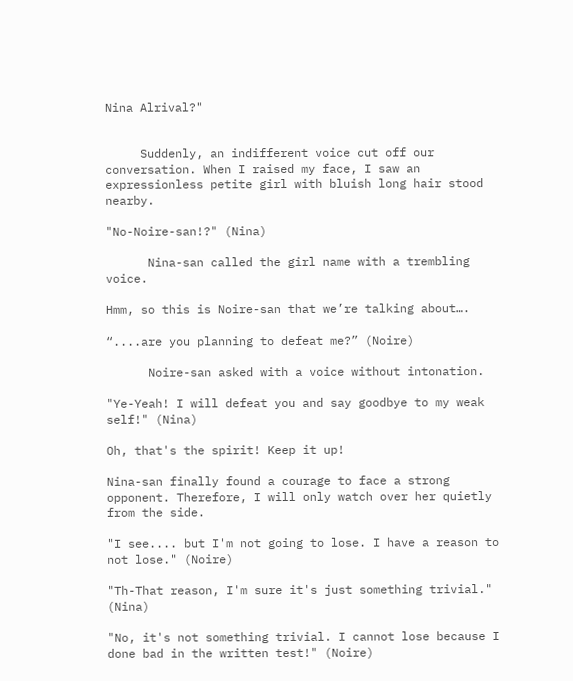Nina Alrival?"


     Suddenly, an indifferent voice cut off our conversation. When I raised my face, I saw an expressionless petite girl with bluish long hair stood nearby.

"No-Noire-san!?" (Nina)

      Nina-san called the girl name with a trembling voice.

Hmm, so this is Noire-san that we’re talking about….

“....are you planning to defeat me?” (Noire)

      Noire-san asked with a voice without intonation.

"Ye-Yeah! I will defeat you and say goodbye to my weak self!" (Nina)

Oh, that's the spirit! Keep it up!

Nina-san finally found a courage to face a strong opponent. Therefore, I will only watch over her quietly from the side.

"I see.... but I'm not going to lose. I have a reason to not lose." (Noire)

"Th-That reason, I'm sure it's just something trivial." (Nina)

"No, it's not something trivial. I cannot lose because I done bad in the written test!" (Noire)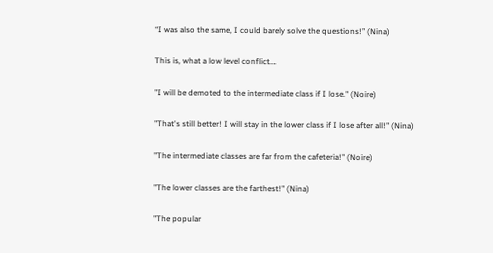“I was also the same, I could barely solve the questions!” (Nina)

This is, what a low level conflict….

"I will be demoted to the intermediate class if I lose." (Noire)

"That's still better! I will stay in the lower class if I lose after all!" (Nina)

"The intermediate classes are far from the cafeteria!" (Noire)

"The lower classes are the farthest!" (Nina)

"The popular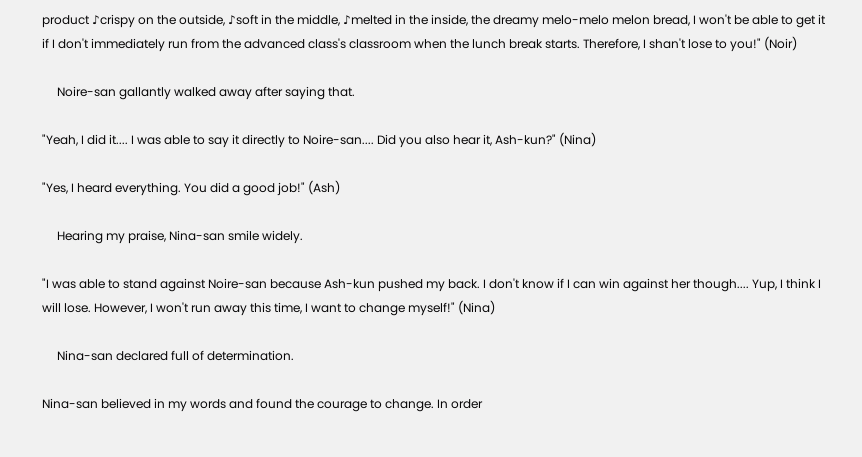product ♪crispy on the outside, ♪soft in the middle, ♪melted in the inside, the dreamy melo-melo melon bread, I won't be able to get it if I don't immediately run from the advanced class's classroom when the lunch break starts. Therefore, I shan't lose to you!" (Noir)

     Noire-san gallantly walked away after saying that.

"Yeah, I did it.... I was able to say it directly to Noire-san.... Did you also hear it, Ash-kun?" (Nina)

"Yes, I heard everything. You did a good job!" (Ash)

     Hearing my praise, Nina-san smile widely.

"I was able to stand against Noire-san because Ash-kun pushed my back. I don't know if I can win against her though.... Yup, I think I will lose. However, I won't run away this time, I want to change myself!" (Nina)

     Nina-san declared full of determination.

Nina-san believed in my words and found the courage to change. In order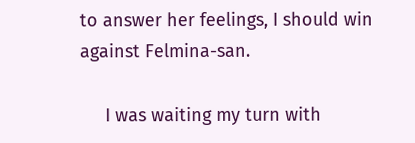to answer her feelings, I should win against Felmina-san.

     I was waiting my turn with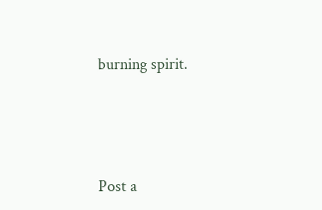burning spirit.




Post a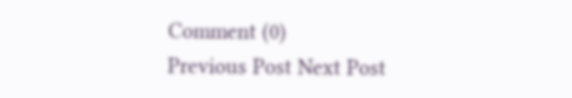Comment (0)
Previous Post Next Post